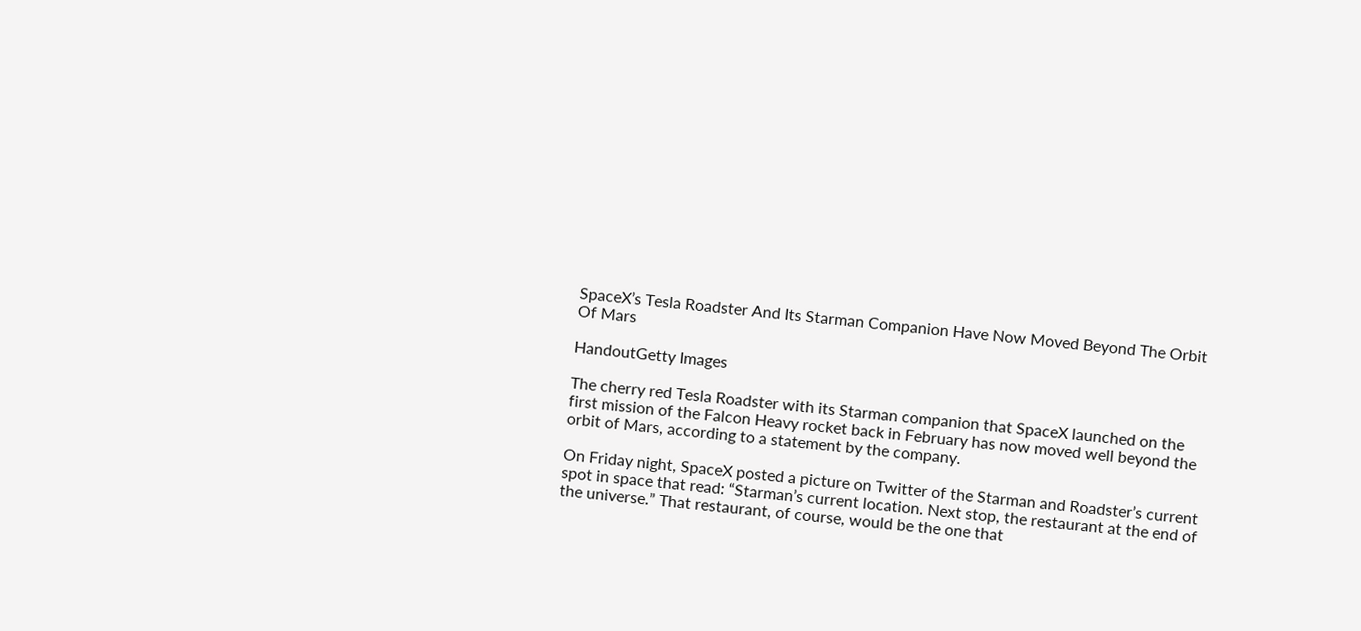SpaceX’s Tesla Roadster And Its Starman Companion Have Now Moved Beyond The Orbit Of Mars

HandoutGetty Images

The cherry red Tesla Roadster with its Starman companion that SpaceX launched on the first mission of the Falcon Heavy rocket back in February has now moved well beyond the orbit of Mars, according to a statement by the company.

On Friday night, SpaceX posted a picture on Twitter of the Starman and Roadster’s current spot in space that read: “Starman’s current location. Next stop, the restaurant at the end of the universe.” That restaurant, of course, would be the one that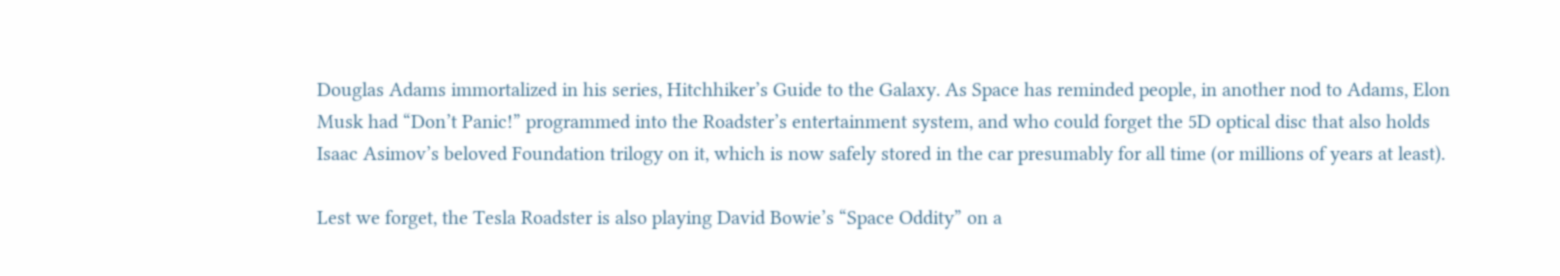Douglas Adams immortalized in his series, Hitchhiker’s Guide to the Galaxy. As Space has reminded people, in another nod to Adams, Elon Musk had “Don’t Panic!” programmed into the Roadster’s entertainment system, and who could forget the 5D optical disc that also holds Isaac Asimov’s beloved Foundation trilogy on it, which is now safely stored in the car presumably for all time (or millions of years at least).

Lest we forget, the Tesla Roadster is also playing David Bowie’s “Space Oddity” on a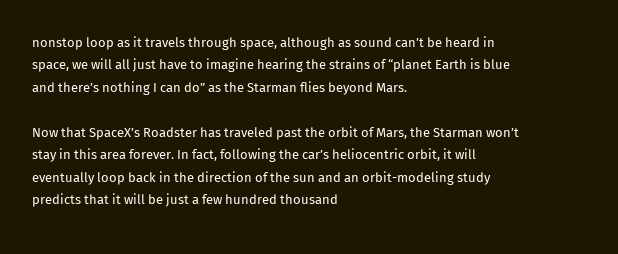nonstop loop as it travels through space, although as sound can’t be heard in space, we will all just have to imagine hearing the strains of “planet Earth is blue and there’s nothing I can do” as the Starman flies beyond Mars.

Now that SpaceX’s Roadster has traveled past the orbit of Mars, the Starman won’t stay in this area forever. In fact, following the car’s heliocentric orbit, it will eventually loop back in the direction of the sun and an orbit-modeling study predicts that it will be just a few hundred thousand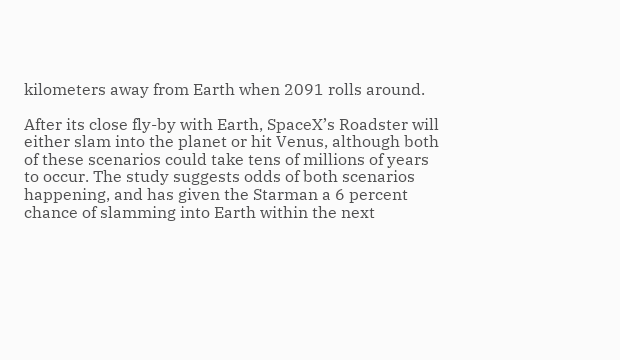kilometers away from Earth when 2091 rolls around.

After its close fly-by with Earth, SpaceX’s Roadster will either slam into the planet or hit Venus, although both of these scenarios could take tens of millions of years to occur. The study suggests odds of both scenarios happening, and has given the Starman a 6 percent chance of slamming into Earth within the next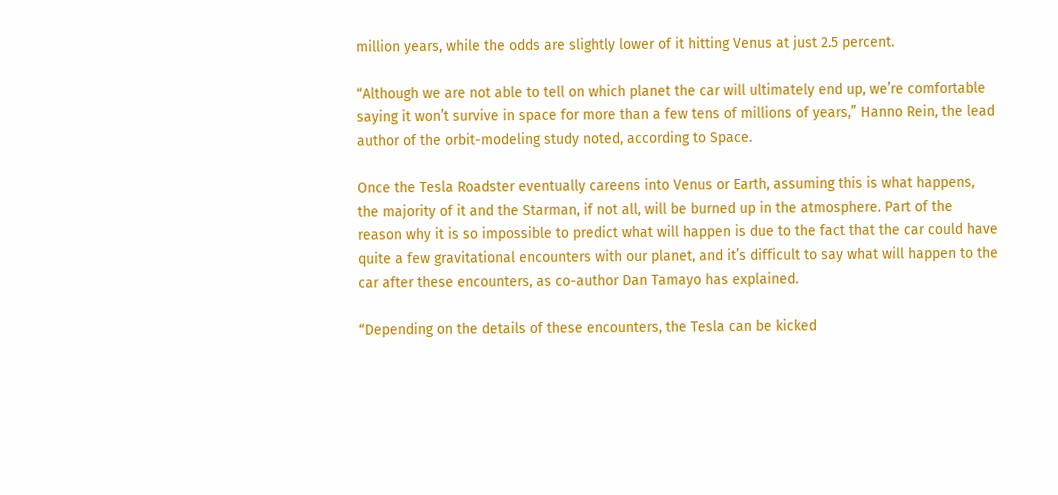million years, while the odds are slightly lower of it hitting Venus at just 2.5 percent.

“Although we are not able to tell on which planet the car will ultimately end up, we’re comfortable saying it won’t survive in space for more than a few tens of millions of years,” Hanno Rein, the lead author of the orbit-modeling study noted, according to Space.

Once the Tesla Roadster eventually careens into Venus or Earth, assuming this is what happens, the majority of it and the Starman, if not all, will be burned up in the atmosphere. Part of the reason why it is so impossible to predict what will happen is due to the fact that the car could have quite a few gravitational encounters with our planet, and it’s difficult to say what will happen to the car after these encounters, as co-author Dan Tamayo has explained.

“Depending on the details of these encounters, the Tesla can be kicked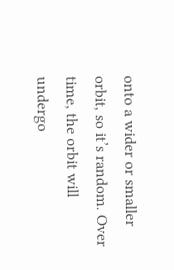onto a wider or smaller orbit, so it’s random. Over time, the orbit will undergo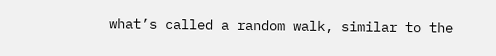what’s called a random walk, similar to the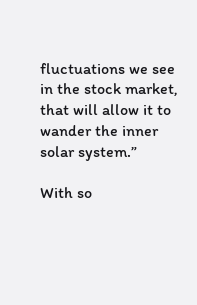fluctuations we see in the stock market, that will allow it to wander the inner solar system.”

With so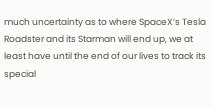much uncertainty as to where SpaceX’s Tesla Roadster and its Starman will end up, we at least have until the end of our lives to track its special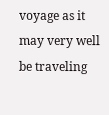voyage as it may very well be traveling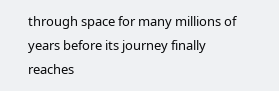through space for many millions of years before its journey finally reaches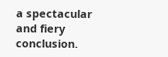a spectacular and fiery conclusion.